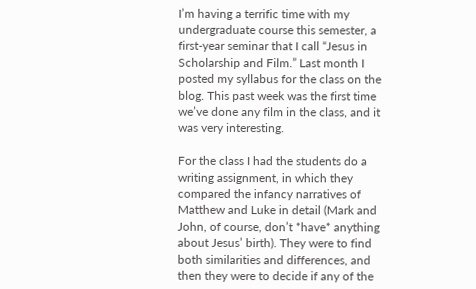I’m having a terrific time with my undergraduate course this semester, a first-year seminar that I call “Jesus in Scholarship and Film.” Last month I posted my syllabus for the class on the blog. This past week was the first time we’ve done any film in the class, and it was very interesting.

For the class I had the students do a writing assignment, in which they compared the infancy narratives of Matthew and Luke in detail (Mark and John, of course, don’t *have* anything about Jesus’ birth). They were to find both similarities and differences, and then they were to decide if any of the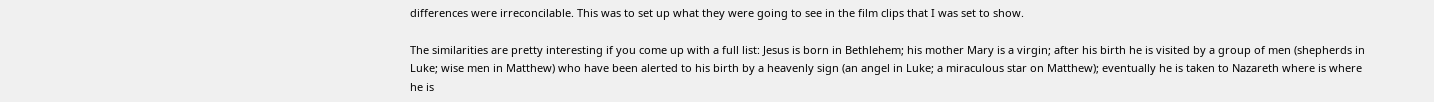differences were irreconcilable. This was to set up what they were going to see in the film clips that I was set to show.

The similarities are pretty interesting if you come up with a full list: Jesus is born in Bethlehem; his mother Mary is a virgin; after his birth he is visited by a group of men (shepherds in Luke; wise men in Matthew) who have been alerted to his birth by a heavenly sign (an angel in Luke; a miraculous star on Matthew); eventually he is taken to Nazareth where is where he is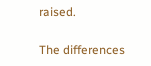raised.

The differences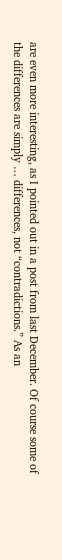are even more interesting, as I pointed out in a post from last December. Of course some of the differences are simply … differences, not “contradictions.” As an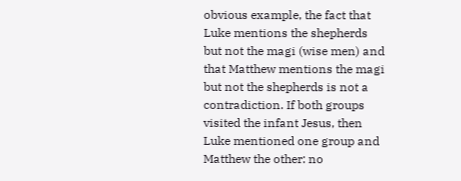obvious example, the fact that Luke mentions the shepherds but not the magi (wise men) and that Matthew mentions the magi but not the shepherds is not a contradiction. If both groups visited the infant Jesus, then Luke mentioned one group and Matthew the other: no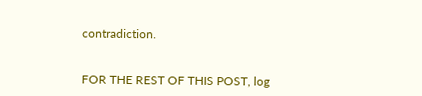contradiction.


FOR THE REST OF THIS POST, log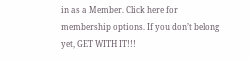in as a Member. Click here for membership options. If you don’t belong yet, GET WITH IT!!!